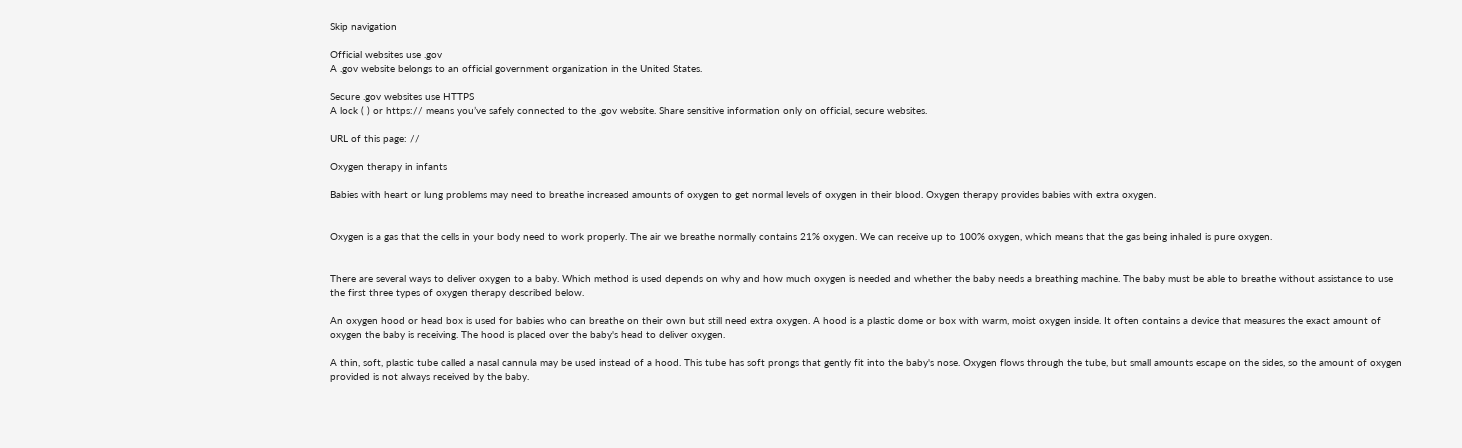Skip navigation

Official websites use .gov
A .gov website belongs to an official government organization in the United States.

Secure .gov websites use HTTPS
A lock ( ) or https:// means you’ve safely connected to the .gov website. Share sensitive information only on official, secure websites.

URL of this page: //

Oxygen therapy in infants

Babies with heart or lung problems may need to breathe increased amounts of oxygen to get normal levels of oxygen in their blood. Oxygen therapy provides babies with extra oxygen.


Oxygen is a gas that the cells in your body need to work properly. The air we breathe normally contains 21% oxygen. We can receive up to 100% oxygen, which means that the gas being inhaled is pure oxygen.


There are several ways to deliver oxygen to a baby. Which method is used depends on why and how much oxygen is needed and whether the baby needs a breathing machine. The baby must be able to breathe without assistance to use the first three types of oxygen therapy described below.

An oxygen hood or head box is used for babies who can breathe on their own but still need extra oxygen. A hood is a plastic dome or box with warm, moist oxygen inside. It often contains a device that measures the exact amount of oxygen the baby is receiving. The hood is placed over the baby's head to deliver oxygen.

A thin, soft, plastic tube called a nasal cannula may be used instead of a hood. This tube has soft prongs that gently fit into the baby's nose. Oxygen flows through the tube, but small amounts escape on the sides, so the amount of oxygen provided is not always received by the baby.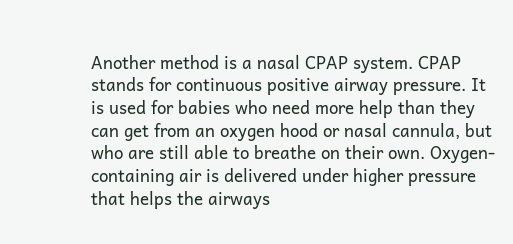Another method is a nasal CPAP system. CPAP stands for continuous positive airway pressure. It is used for babies who need more help than they can get from an oxygen hood or nasal cannula, but who are still able to breathe on their own. Oxygen-containing air is delivered under higher pressure that helps the airways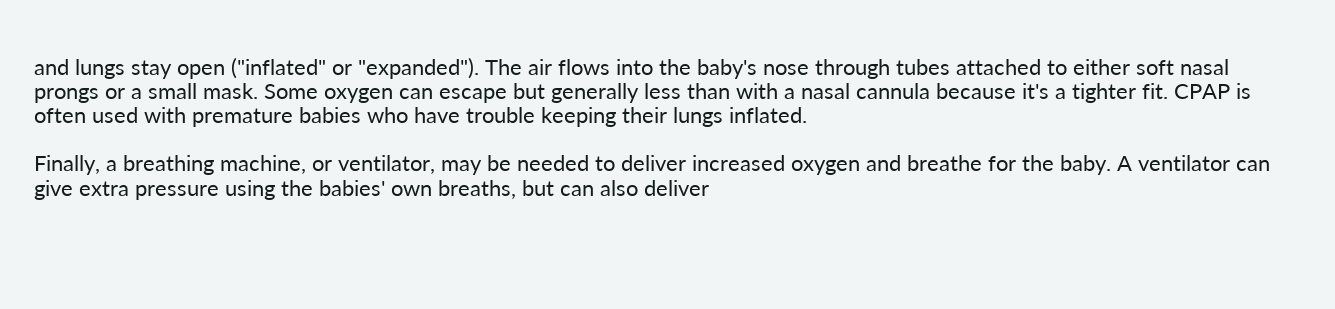and lungs stay open ("inflated" or "expanded"). The air flows into the baby's nose through tubes attached to either soft nasal prongs or a small mask. Some oxygen can escape but generally less than with a nasal cannula because it's a tighter fit. CPAP is often used with premature babies who have trouble keeping their lungs inflated.

Finally, a breathing machine, or ventilator, may be needed to deliver increased oxygen and breathe for the baby. A ventilator can give extra pressure using the babies' own breaths, but can also deliver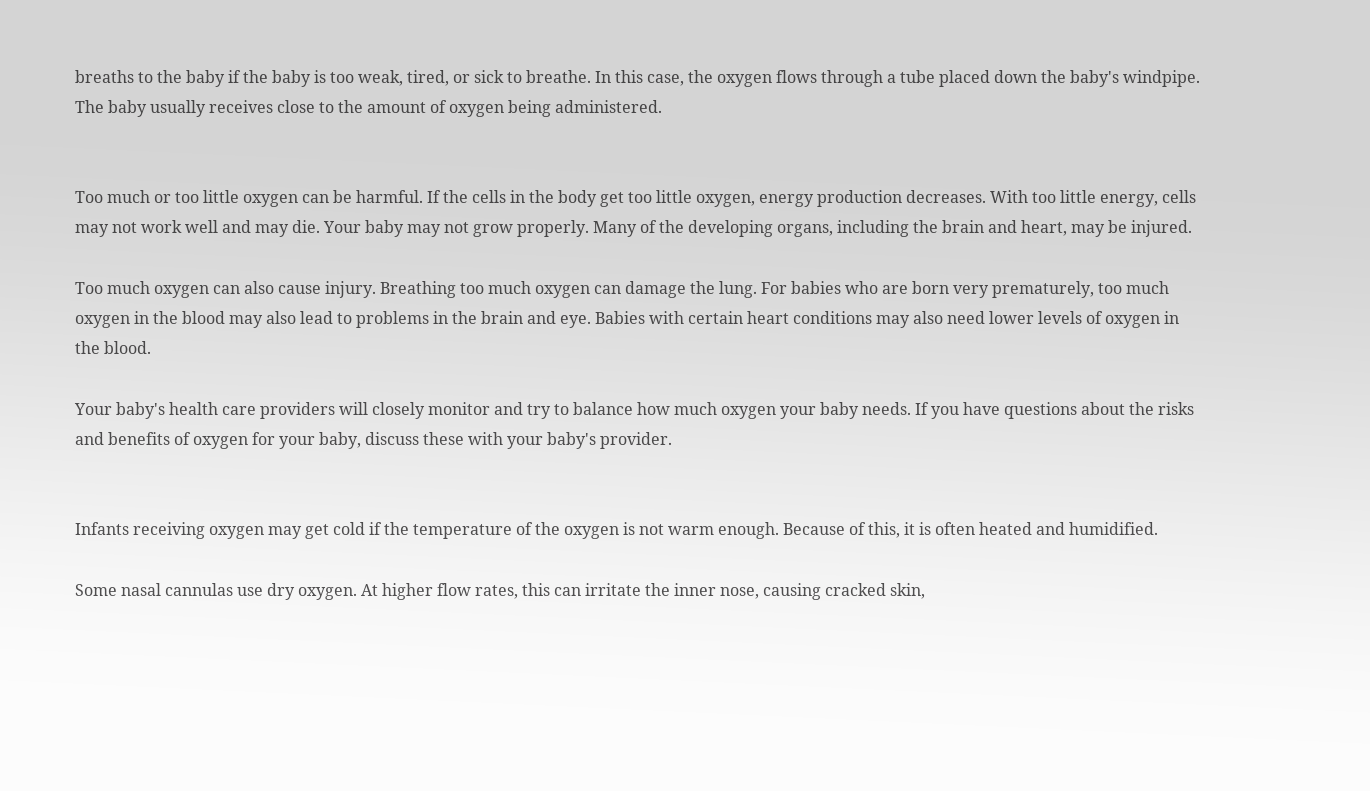breaths to the baby if the baby is too weak, tired, or sick to breathe. In this case, the oxygen flows through a tube placed down the baby's windpipe. The baby usually receives close to the amount of oxygen being administered.


Too much or too little oxygen can be harmful. If the cells in the body get too little oxygen, energy production decreases. With too little energy, cells may not work well and may die. Your baby may not grow properly. Many of the developing organs, including the brain and heart, may be injured.

Too much oxygen can also cause injury. Breathing too much oxygen can damage the lung. For babies who are born very prematurely, too much oxygen in the blood may also lead to problems in the brain and eye. Babies with certain heart conditions may also need lower levels of oxygen in the blood.

Your baby's health care providers will closely monitor and try to balance how much oxygen your baby needs. If you have questions about the risks and benefits of oxygen for your baby, discuss these with your baby's provider.


Infants receiving oxygen may get cold if the temperature of the oxygen is not warm enough. Because of this, it is often heated and humidified.

Some nasal cannulas use dry oxygen. At higher flow rates, this can irritate the inner nose, causing cracked skin,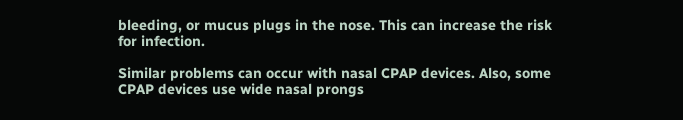bleeding, or mucus plugs in the nose. This can increase the risk for infection.

Similar problems can occur with nasal CPAP devices. Also, some CPAP devices use wide nasal prongs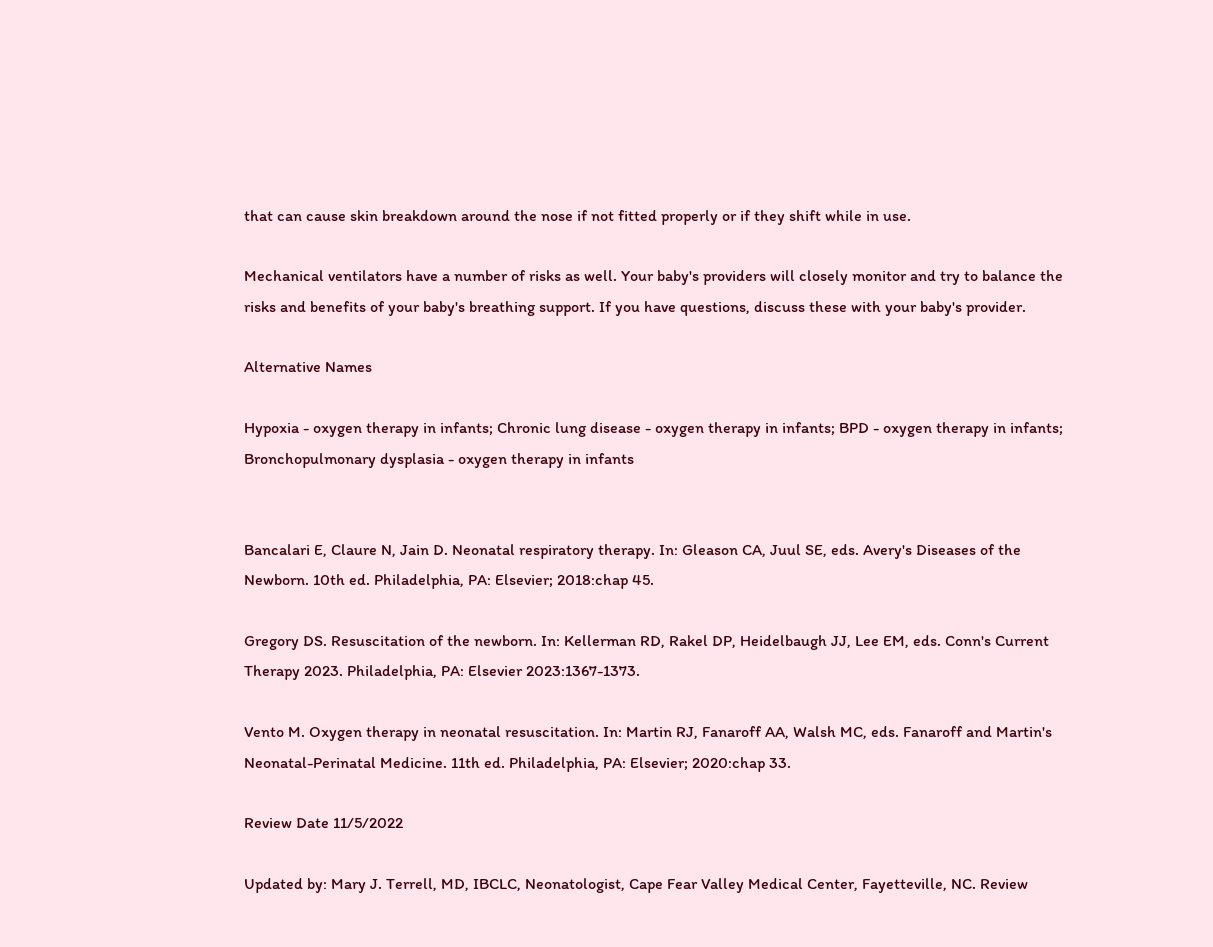that can cause skin breakdown around the nose if not fitted properly or if they shift while in use.

Mechanical ventilators have a number of risks as well. Your baby's providers will closely monitor and try to balance the risks and benefits of your baby's breathing support. If you have questions, discuss these with your baby's provider.

Alternative Names

Hypoxia - oxygen therapy in infants; Chronic lung disease - oxygen therapy in infants; BPD - oxygen therapy in infants; Bronchopulmonary dysplasia - oxygen therapy in infants


Bancalari E, Claure N, Jain D. Neonatal respiratory therapy. In: Gleason CA, Juul SE, eds. Avery's Diseases of the Newborn. 10th ed. Philadelphia, PA: Elsevier; 2018:chap 45.

Gregory DS. Resuscitation of the newborn. In: Kellerman RD, Rakel DP, Heidelbaugh JJ, Lee EM, eds. Conn's Current Therapy 2023. Philadelphia, PA: Elsevier 2023:1367-1373.

Vento M. Oxygen therapy in neonatal resuscitation. In: Martin RJ, Fanaroff AA, Walsh MC, eds. Fanaroff and Martin's Neonatal-Perinatal Medicine. 11th ed. Philadelphia, PA: Elsevier; 2020:chap 33.

Review Date 11/5/2022

Updated by: Mary J. Terrell, MD, IBCLC, Neonatologist, Cape Fear Valley Medical Center, Fayetteville, NC. Review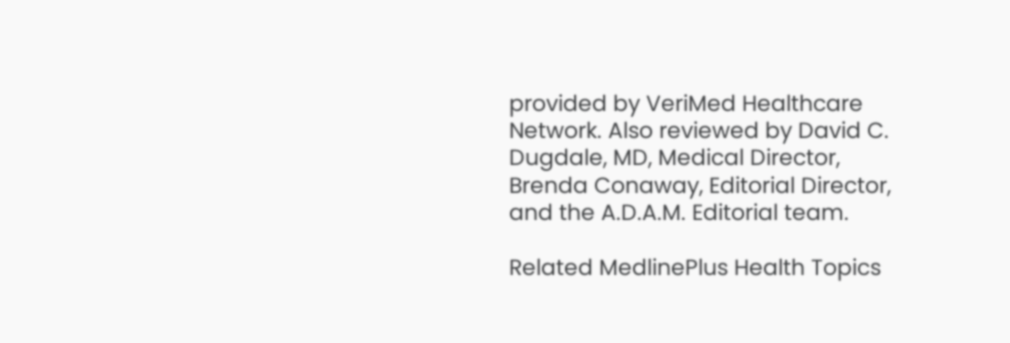provided by VeriMed Healthcare Network. Also reviewed by David C. Dugdale, MD, Medical Director, Brenda Conaway, Editorial Director, and the A.D.A.M. Editorial team.

Related MedlinePlus Health Topics